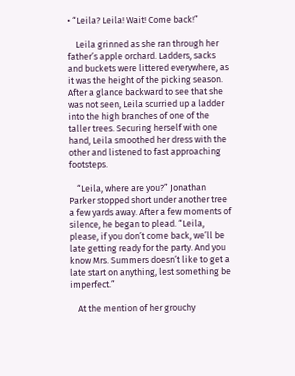• “Leila? Leila! Wait! Come back!”

    Leila grinned as she ran through her father’s apple orchard. Ladders, sacks and buckets were littered everywhere, as it was the height of the picking season. After a glance backward to see that she was not seen, Leila scurried up a ladder into the high branches of one of the taller trees. Securing herself with one hand, Leila smoothed her dress with the other and listened to fast approaching footsteps.

    “Leila, where are you?” Jonathan Parker stopped short under another tree a few yards away. After a few moments of silence, he began to plead. “Leila, please, if you don’t come back, we’ll be late getting ready for the party. And you know Mrs. Summers doesn’t like to get a late start on anything, lest something be imperfect.”

    At the mention of her grouchy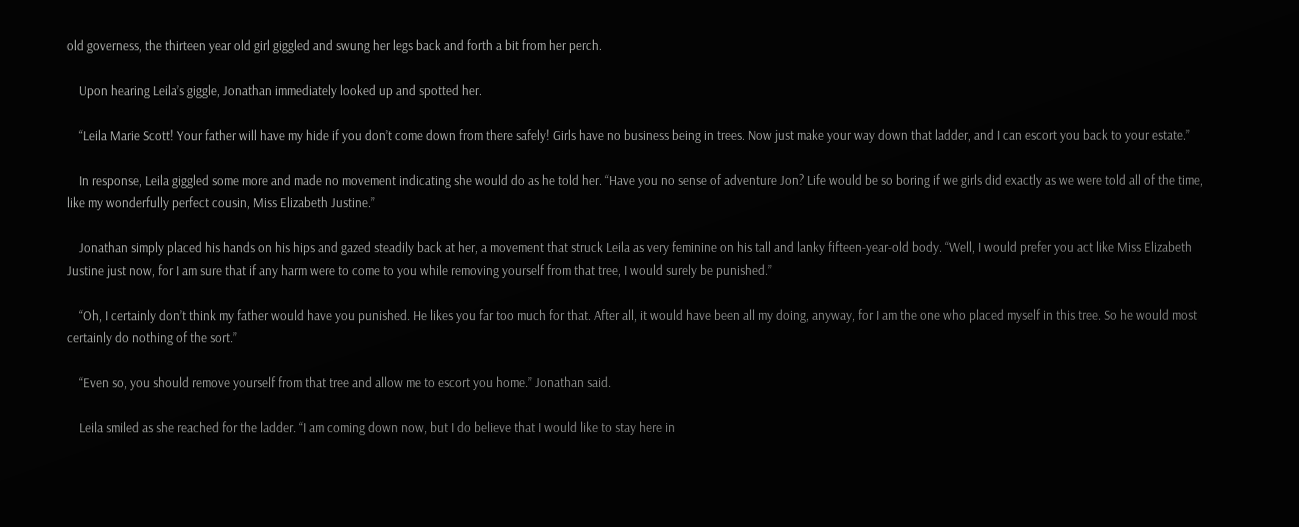old governess, the thirteen year old girl giggled and swung her legs back and forth a bit from her perch.

    Upon hearing Leila’s giggle, Jonathan immediately looked up and spotted her.

    “Leila Marie Scott! Your father will have my hide if you don’t come down from there safely! Girls have no business being in trees. Now just make your way down that ladder, and I can escort you back to your estate.”

    In response, Leila giggled some more and made no movement indicating she would do as he told her. “Have you no sense of adventure Jon? Life would be so boring if we girls did exactly as we were told all of the time, like my wonderfully perfect cousin, Miss Elizabeth Justine.”

    Jonathan simply placed his hands on his hips and gazed steadily back at her, a movement that struck Leila as very feminine on his tall and lanky fifteen-year-old body. “Well, I would prefer you act like Miss Elizabeth Justine just now, for I am sure that if any harm were to come to you while removing yourself from that tree, I would surely be punished.”

    “Oh, I certainly don’t think my father would have you punished. He likes you far too much for that. After all, it would have been all my doing, anyway, for I am the one who placed myself in this tree. So he would most certainly do nothing of the sort.”

    “Even so, you should remove yourself from that tree and allow me to escort you home.” Jonathan said.

    Leila smiled as she reached for the ladder. “I am coming down now, but I do believe that I would like to stay here in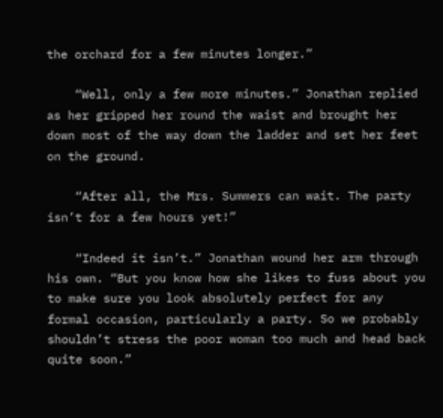the orchard for a few minutes longer.”

    “Well, only a few more minutes.” Jonathan replied as her gripped her round the waist and brought her down most of the way down the ladder and set her feet on the ground.

    “After all, the Mrs. Summers can wait. The party isn’t for a few hours yet!”

    “Indeed it isn’t.” Jonathan wound her arm through his own. “But you know how she likes to fuss about you to make sure you look absolutely perfect for any formal occasion, particularly a party. So we probably shouldn’t stress the poor woman too much and head back quite soon.”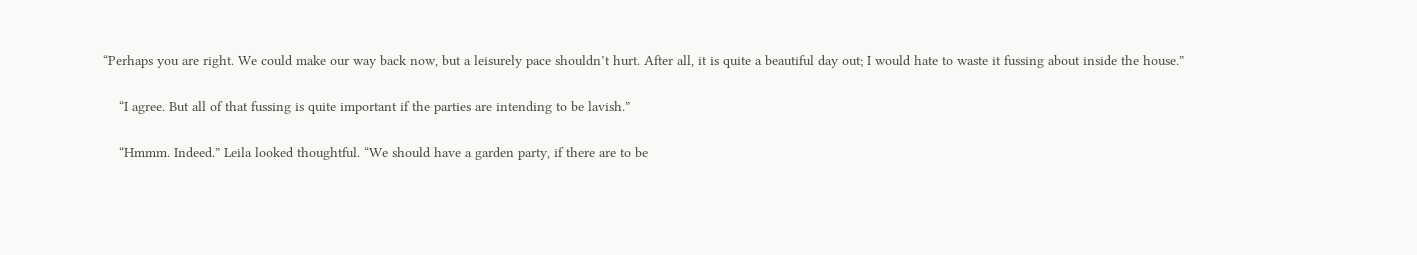“Perhaps you are right. We could make our way back now, but a leisurely pace shouldn’t hurt. After all, it is quite a beautiful day out; I would hate to waste it fussing about inside the house.”

    “I agree. But all of that fussing is quite important if the parties are intending to be lavish.”

    “Hmmm. Indeed.” Leila looked thoughtful. “We should have a garden party, if there are to be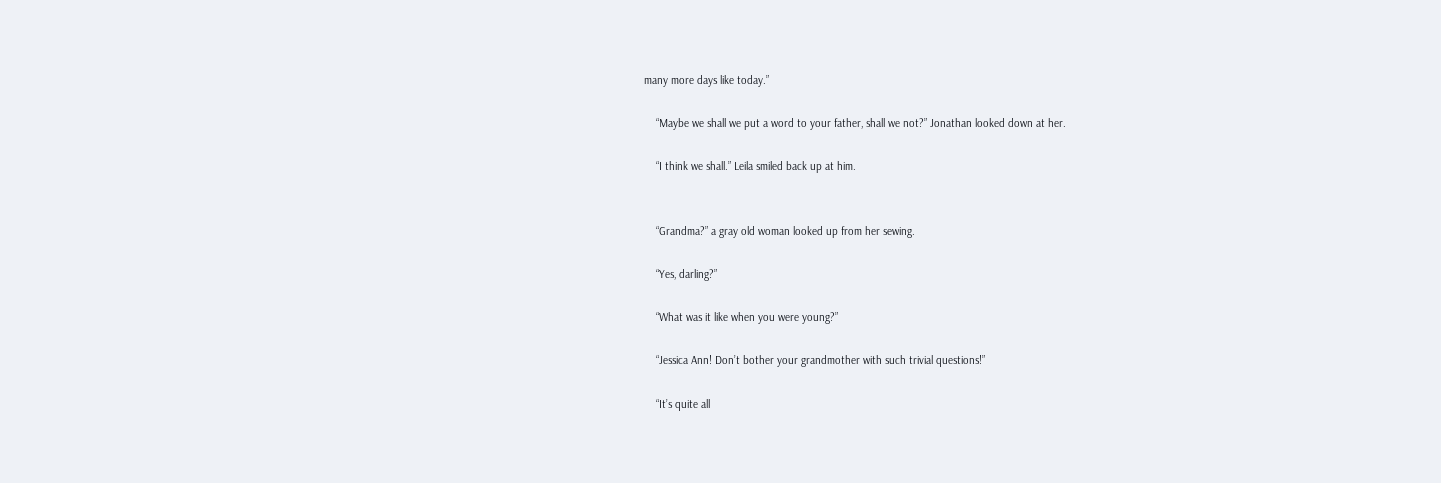many more days like today.”

    “Maybe we shall we put a word to your father, shall we not?” Jonathan looked down at her.

    “I think we shall.” Leila smiled back up at him.


    “Grandma?” a gray old woman looked up from her sewing.

    “Yes, darling?”

    “What was it like when you were young?”

    “Jessica Ann! Don’t bother your grandmother with such trivial questions!”

    “It’s quite all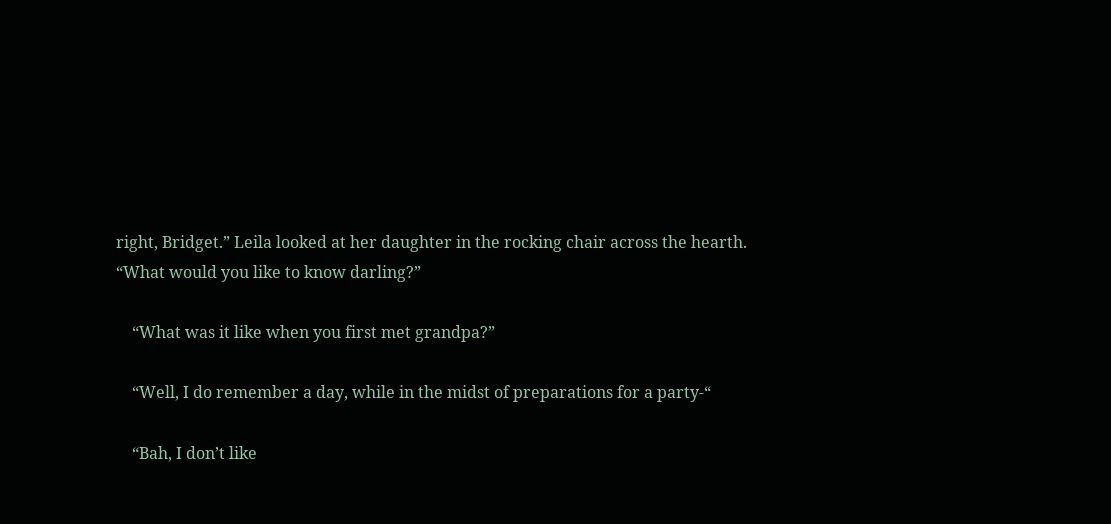right, Bridget.” Leila looked at her daughter in the rocking chair across the hearth. “What would you like to know darling?”

    “What was it like when you first met grandpa?”

    “Well, I do remember a day, while in the midst of preparations for a party-“

    “Bah, I don’t like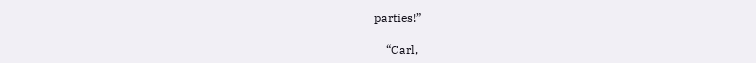parties!”

    “Carl,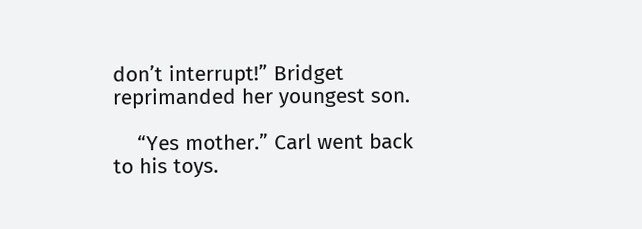don’t interrupt!” Bridget reprimanded her youngest son.

    “Yes mother.” Carl went back to his toys.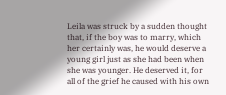Leila was struck by a sudden thought that, if the boy was to marry, which her certainly was, he would deserve a young girl just as she had been when she was younger. He deserved it, for all of the grief he caused with his own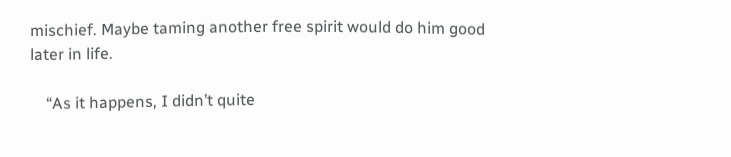mischief. Maybe taming another free spirit would do him good later in life.

    “As it happens, I didn’t quite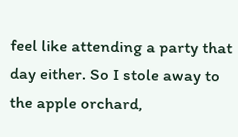feel like attending a party that day either. So I stole away to the apple orchard,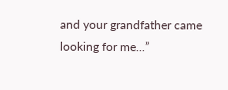and your grandfather came looking for me...”